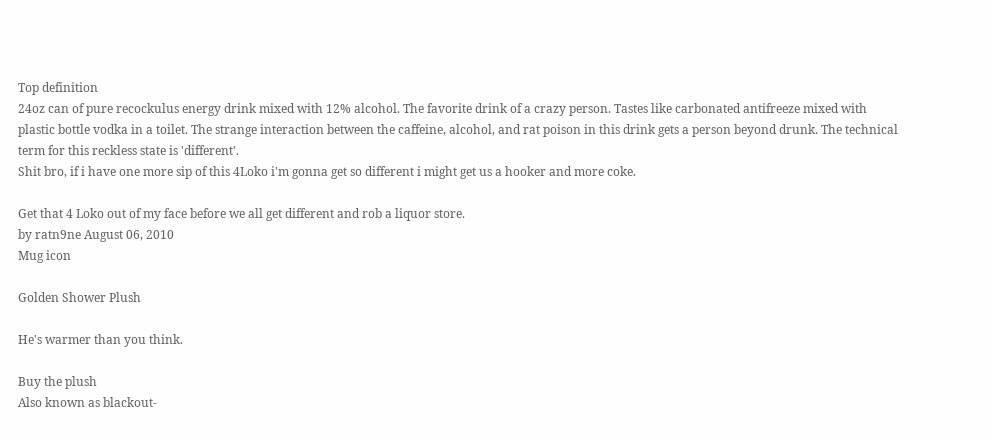Top definition
24oz can of pure recockulus energy drink mixed with 12% alcohol. The favorite drink of a crazy person. Tastes like carbonated antifreeze mixed with plastic bottle vodka in a toilet. The strange interaction between the caffeine, alcohol, and rat poison in this drink gets a person beyond drunk. The technical term for this reckless state is 'different'.
Shit bro, if i have one more sip of this 4Loko i'm gonna get so different i might get us a hooker and more coke.

Get that 4 Loko out of my face before we all get different and rob a liquor store.
by ratn9ne August 06, 2010
Mug icon

Golden Shower Plush

He's warmer than you think.

Buy the plush
Also known as blackout-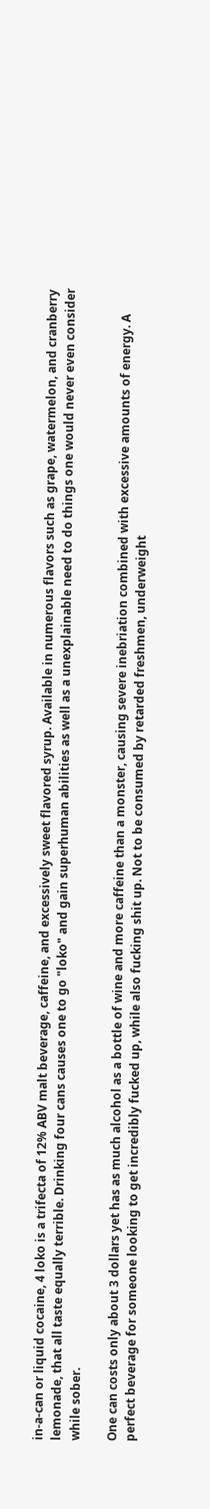in-a-can or liquid cocaine, 4 loko is a trifecta of 12% ABV malt beverage, caffeine, and excessively sweet flavored syrup. Available in numerous flavors such as grape, watermelon, and cranberry lemonade, that all taste equally terrible. Drinking four cans causes one to go "loko" and gain superhuman abilities as well as a unexplainable need to do things one would never even consider while sober.

One can costs only about 3 dollars yet has as much alcohol as a bottle of wine and more caffeine than a monster, causing severe inebriation combined with excessive amounts of energy. A perfect beverage for someone looking to get incredibly fucked up, while also fucking shit up. Not to be consumed by retarded freshmen, underweight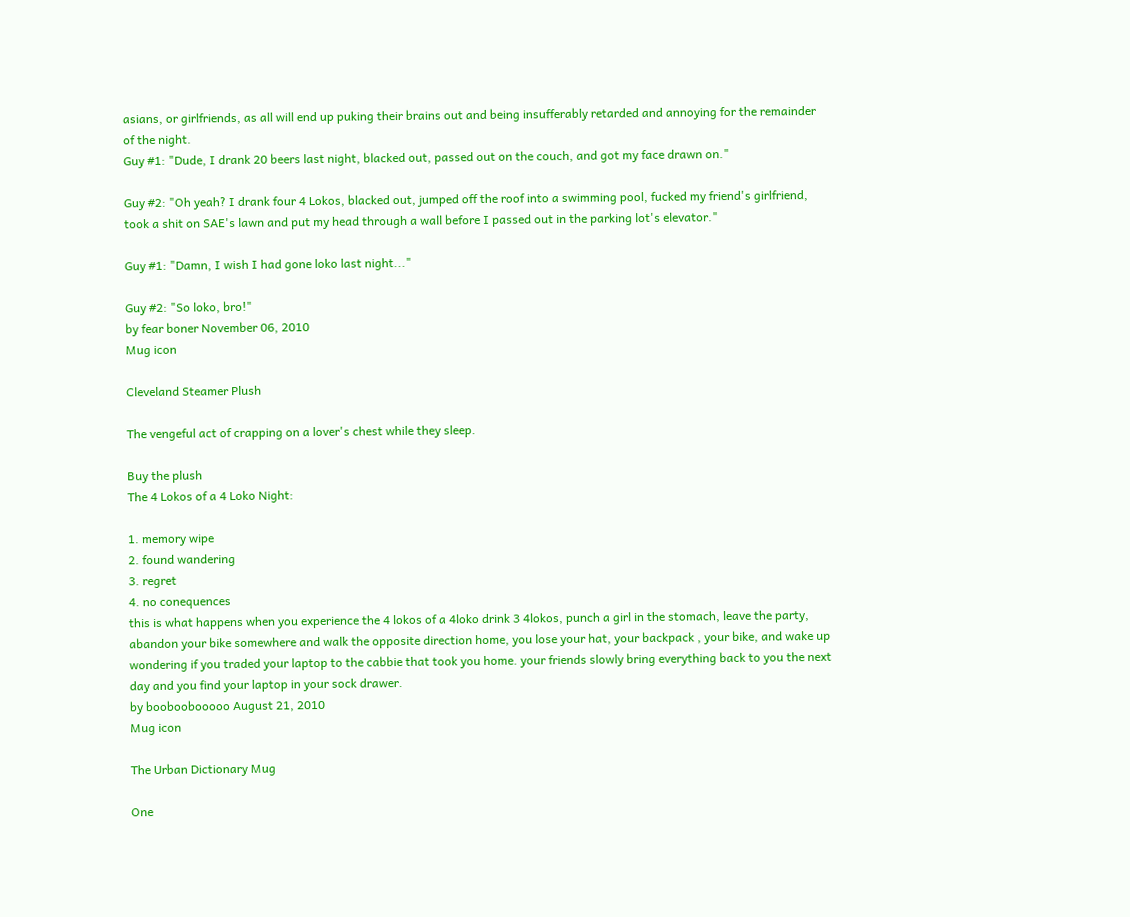asians, or girlfriends, as all will end up puking their brains out and being insufferably retarded and annoying for the remainder of the night.
Guy #1: "Dude, I drank 20 beers last night, blacked out, passed out on the couch, and got my face drawn on."

Guy #2: "Oh yeah? I drank four 4 Lokos, blacked out, jumped off the roof into a swimming pool, fucked my friend's girlfriend, took a shit on SAE's lawn and put my head through a wall before I passed out in the parking lot's elevator."

Guy #1: "Damn, I wish I had gone loko last night..."

Guy #2: "So loko, bro!"
by fear boner November 06, 2010
Mug icon

Cleveland Steamer Plush

The vengeful act of crapping on a lover's chest while they sleep.

Buy the plush
The 4 Lokos of a 4 Loko Night:

1. memory wipe
2. found wandering
3. regret
4. no conequences
this is what happens when you experience the 4 lokos of a 4loko drink 3 4lokos, punch a girl in the stomach, leave the party, abandon your bike somewhere and walk the opposite direction home, you lose your hat, your backpack , your bike, and wake up wondering if you traded your laptop to the cabbie that took you home. your friends slowly bring everything back to you the next day and you find your laptop in your sock drawer.
by booboobooooo August 21, 2010
Mug icon

The Urban Dictionary Mug

One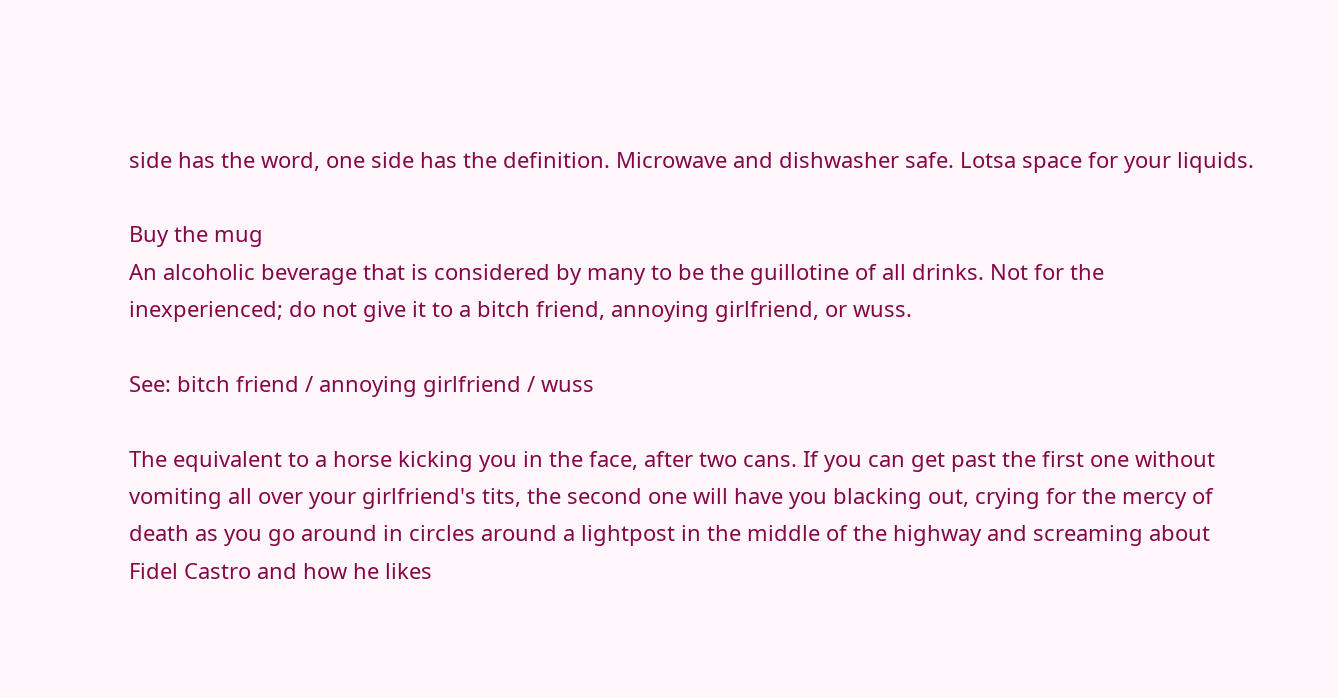side has the word, one side has the definition. Microwave and dishwasher safe. Lotsa space for your liquids.

Buy the mug
An alcoholic beverage that is considered by many to be the guillotine of all drinks. Not for the inexperienced; do not give it to a bitch friend, annoying girlfriend, or wuss.

See: bitch friend / annoying girlfriend / wuss

The equivalent to a horse kicking you in the face, after two cans. If you can get past the first one without vomiting all over your girlfriend's tits, the second one will have you blacking out, crying for the mercy of death as you go around in circles around a lightpost in the middle of the highway and screaming about Fidel Castro and how he likes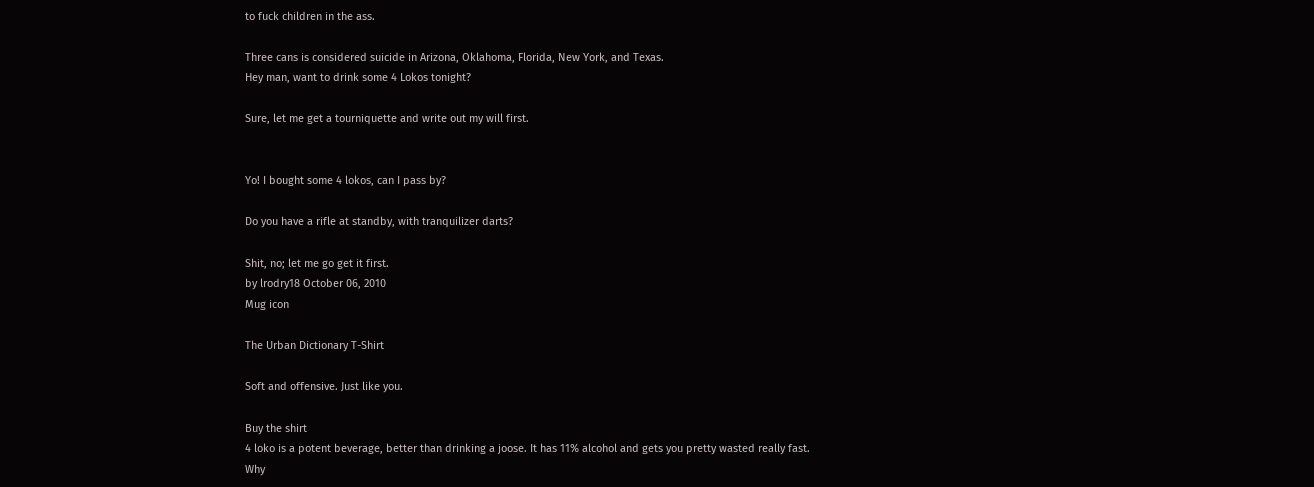to fuck children in the ass.

Three cans is considered suicide in Arizona, Oklahoma, Florida, New York, and Texas.
Hey man, want to drink some 4 Lokos tonight?

Sure, let me get a tourniquette and write out my will first.


Yo! I bought some 4 lokos, can I pass by?

Do you have a rifle at standby, with tranquilizer darts?

Shit, no; let me go get it first.
by lrodry18 October 06, 2010
Mug icon

The Urban Dictionary T-Shirt

Soft and offensive. Just like you.

Buy the shirt
4 loko is a potent beverage, better than drinking a joose. It has 11% alcohol and gets you pretty wasted really fast.
Why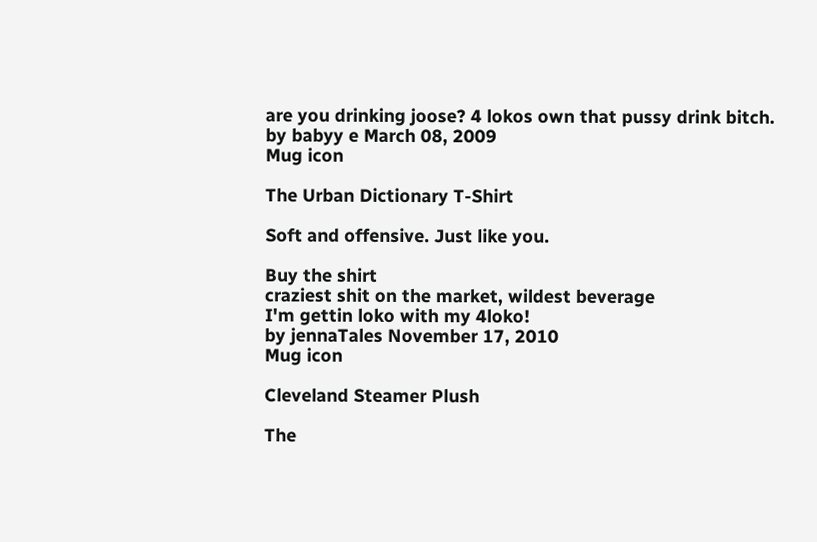are you drinking joose? 4 lokos own that pussy drink bitch.
by babyy e March 08, 2009
Mug icon

The Urban Dictionary T-Shirt

Soft and offensive. Just like you.

Buy the shirt
craziest shit on the market, wildest beverage
I'm gettin loko with my 4loko!
by jennaTales November 17, 2010
Mug icon

Cleveland Steamer Plush

The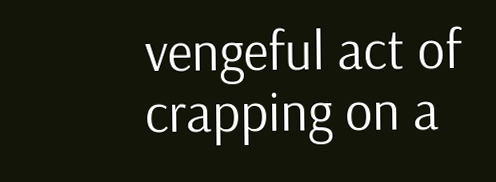vengeful act of crapping on a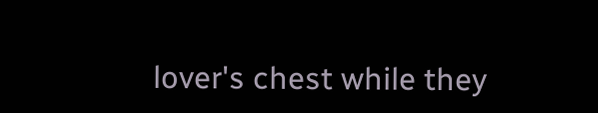lover's chest while they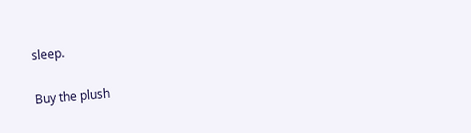sleep.

Buy the plush